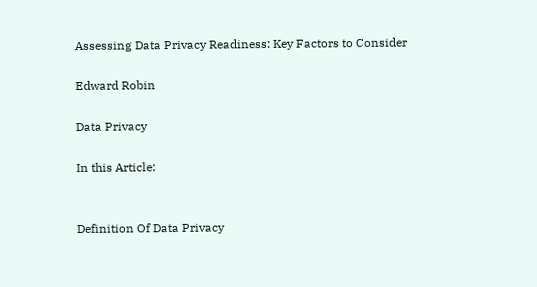Assessing Data Privacy Readiness: Key Factors to Consider

Edward Robin

Data Privacy

In this Article:


Definition Of Data Privacy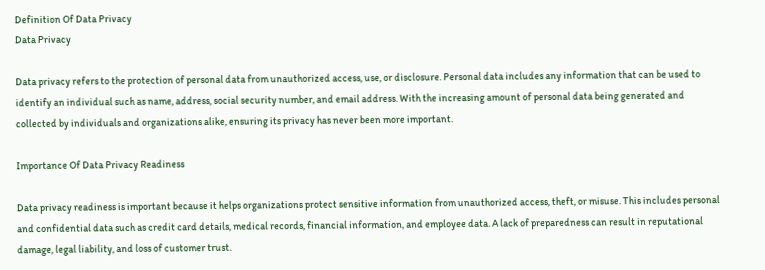Definition Of Data Privacy
Data Privacy

Data privacy refers to the protection of personal data from unauthorized access, use, or disclosure. Personal data includes any information that can be used to identify an individual such as name, address, social security number, and email address. With the increasing amount of personal data being generated and collected by individuals and organizations alike, ensuring its privacy has never been more important.

Importance Of Data Privacy Readiness

Data privacy readiness is important because it helps organizations protect sensitive information from unauthorized access, theft, or misuse. This includes personal and confidential data such as credit card details, medical records, financial information, and employee data. A lack of preparedness can result in reputational damage, legal liability, and loss of customer trust.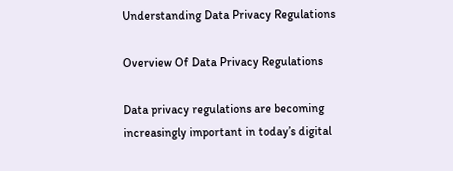Understanding Data Privacy Regulations

Overview Of Data Privacy Regulations

Data privacy regulations are becoming increasingly important in today’s digital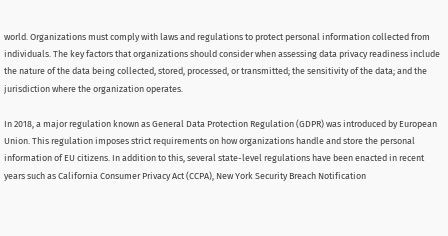world. Organizations must comply with laws and regulations to protect personal information collected from individuals. The key factors that organizations should consider when assessing data privacy readiness include the nature of the data being collected, stored, processed, or transmitted; the sensitivity of the data; and the jurisdiction where the organization operates.

In 2018, a major regulation known as General Data Protection Regulation (GDPR) was introduced by European Union. This regulation imposes strict requirements on how organizations handle and store the personal information of EU citizens. In addition to this, several state-level regulations have been enacted in recent years such as California Consumer Privacy Act (CCPA), New York Security Breach Notification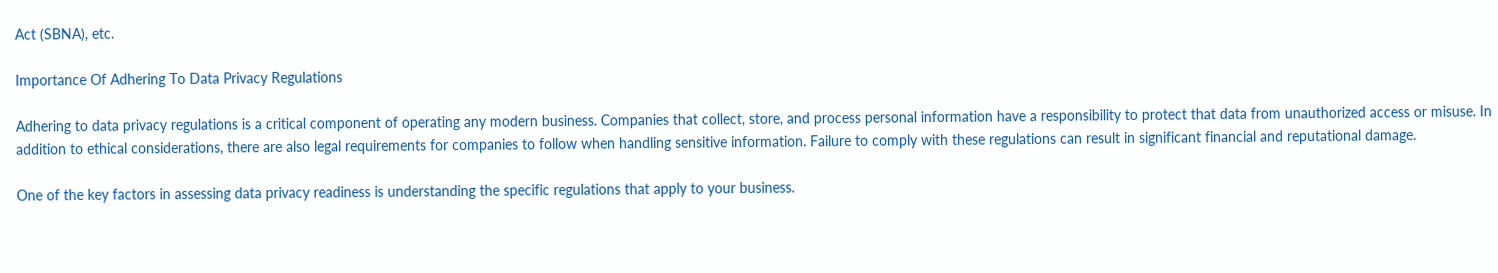Act (SBNA), etc.

Importance Of Adhering To Data Privacy Regulations

Adhering to data privacy regulations is a critical component of operating any modern business. Companies that collect, store, and process personal information have a responsibility to protect that data from unauthorized access or misuse. In addition to ethical considerations, there are also legal requirements for companies to follow when handling sensitive information. Failure to comply with these regulations can result in significant financial and reputational damage.

One of the key factors in assessing data privacy readiness is understanding the specific regulations that apply to your business.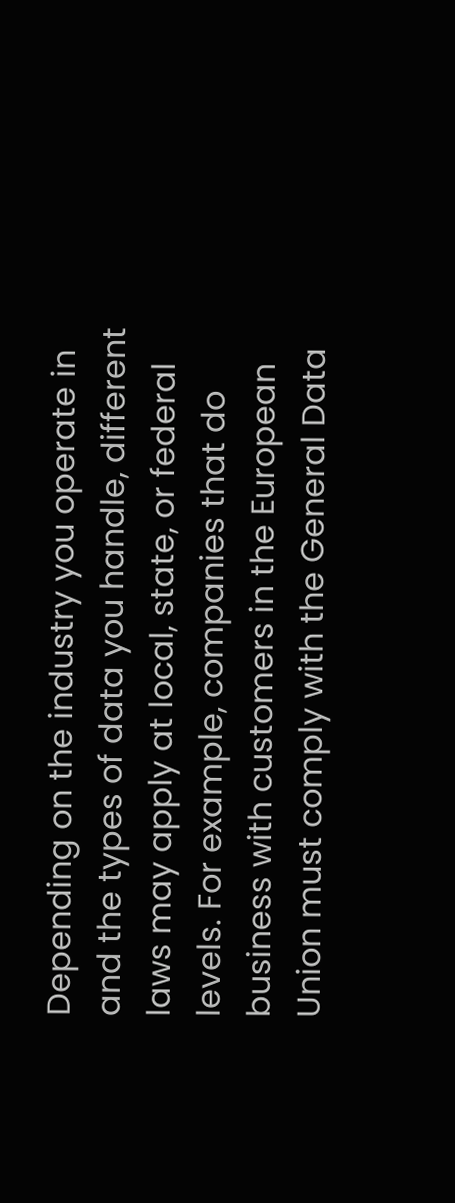Depending on the industry you operate in and the types of data you handle, different laws may apply at local, state, or federal levels. For example, companies that do business with customers in the European Union must comply with the General Data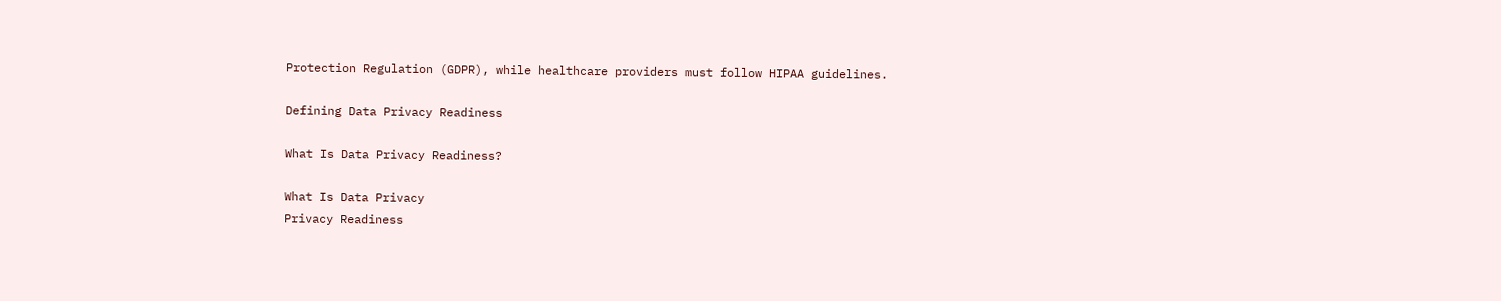Protection Regulation (GDPR), while healthcare providers must follow HIPAA guidelines.

Defining Data Privacy Readiness

What Is Data Privacy Readiness?

What Is Data Privacy
Privacy Readiness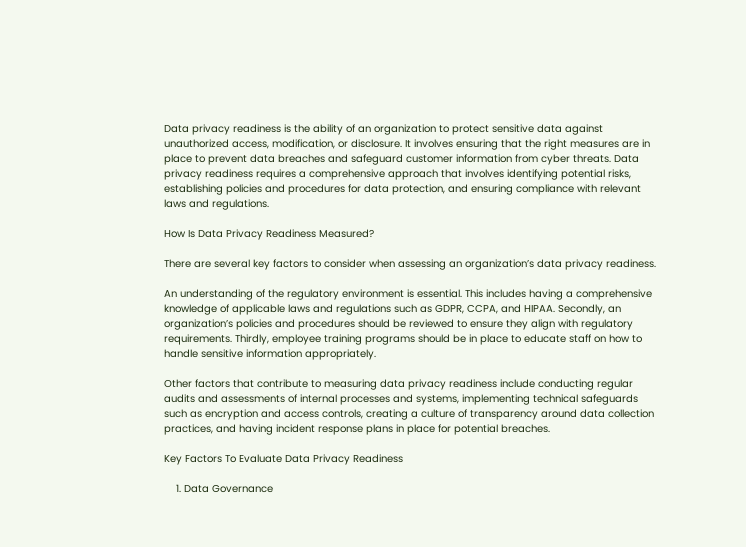Data privacy readiness is the ability of an organization to protect sensitive data against unauthorized access, modification, or disclosure. It involves ensuring that the right measures are in place to prevent data breaches and safeguard customer information from cyber threats. Data privacy readiness requires a comprehensive approach that involves identifying potential risks, establishing policies and procedures for data protection, and ensuring compliance with relevant laws and regulations.

How Is Data Privacy Readiness Measured?

There are several key factors to consider when assessing an organization’s data privacy readiness.

An understanding of the regulatory environment is essential. This includes having a comprehensive knowledge of applicable laws and regulations such as GDPR, CCPA, and HIPAA. Secondly, an organization’s policies and procedures should be reviewed to ensure they align with regulatory requirements. Thirdly, employee training programs should be in place to educate staff on how to handle sensitive information appropriately.

Other factors that contribute to measuring data privacy readiness include conducting regular audits and assessments of internal processes and systems, implementing technical safeguards such as encryption and access controls, creating a culture of transparency around data collection practices, and having incident response plans in place for potential breaches.

Key Factors To Evaluate Data Privacy Readiness

    1. Data Governance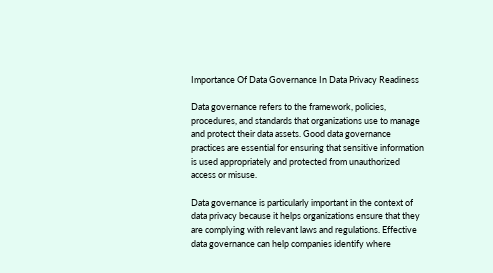Importance Of Data Governance In Data Privacy Readiness

Data governance refers to the framework, policies, procedures, and standards that organizations use to manage and protect their data assets. Good data governance practices are essential for ensuring that sensitive information is used appropriately and protected from unauthorized access or misuse.

Data governance is particularly important in the context of data privacy because it helps organizations ensure that they are complying with relevant laws and regulations. Effective data governance can help companies identify where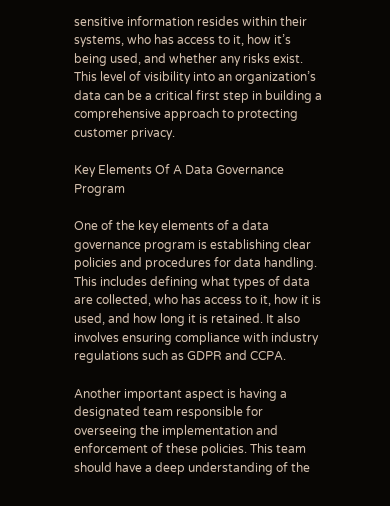sensitive information resides within their systems, who has access to it, how it’s being used, and whether any risks exist. This level of visibility into an organization’s data can be a critical first step in building a comprehensive approach to protecting customer privacy.

Key Elements Of A Data Governance Program

One of the key elements of a data governance program is establishing clear policies and procedures for data handling. This includes defining what types of data are collected, who has access to it, how it is used, and how long it is retained. It also involves ensuring compliance with industry regulations such as GDPR and CCPA.

Another important aspect is having a designated team responsible for overseeing the implementation and enforcement of these policies. This team should have a deep understanding of the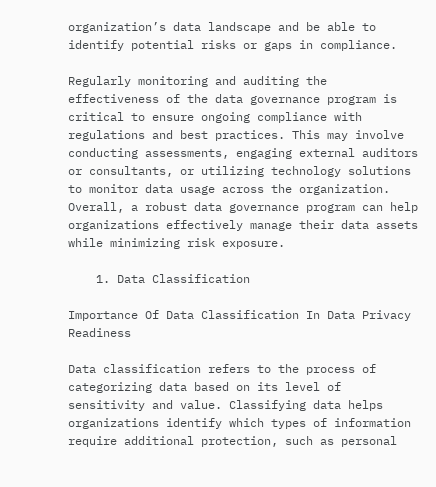organization’s data landscape and be able to identify potential risks or gaps in compliance.

Regularly monitoring and auditing the effectiveness of the data governance program is critical to ensure ongoing compliance with regulations and best practices. This may involve conducting assessments, engaging external auditors or consultants, or utilizing technology solutions to monitor data usage across the organization. Overall, a robust data governance program can help organizations effectively manage their data assets while minimizing risk exposure.

    1. Data Classification

Importance Of Data Classification In Data Privacy Readiness

Data classification refers to the process of categorizing data based on its level of sensitivity and value. Classifying data helps organizations identify which types of information require additional protection, such as personal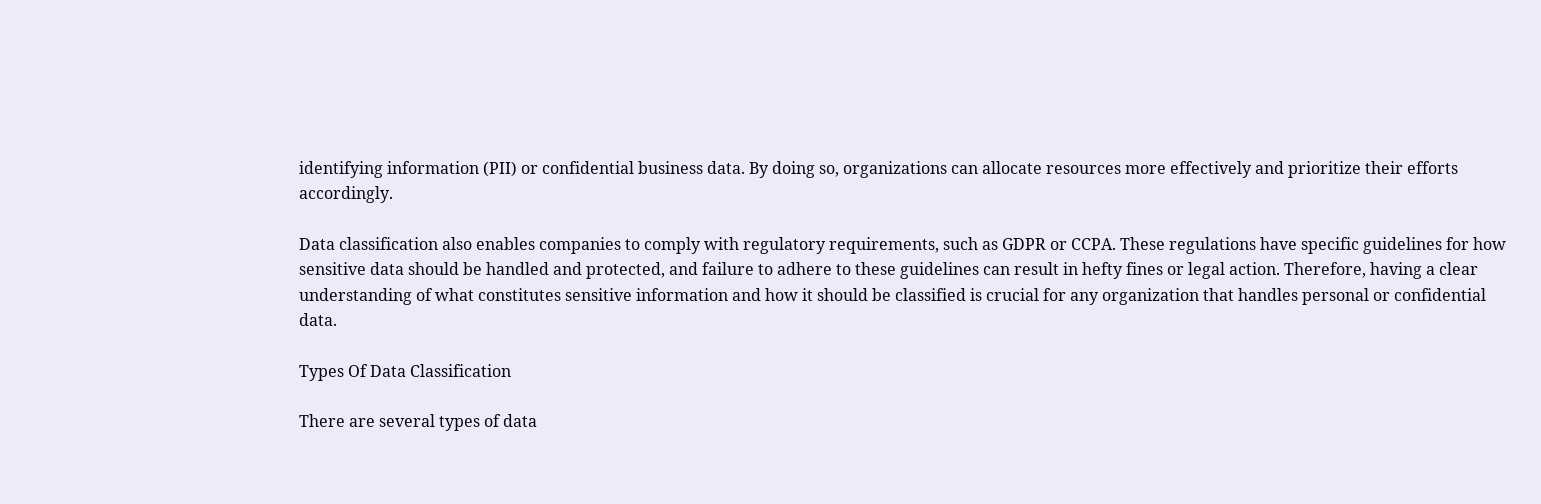identifying information (PII) or confidential business data. By doing so, organizations can allocate resources more effectively and prioritize their efforts accordingly.

Data classification also enables companies to comply with regulatory requirements, such as GDPR or CCPA. These regulations have specific guidelines for how sensitive data should be handled and protected, and failure to adhere to these guidelines can result in hefty fines or legal action. Therefore, having a clear understanding of what constitutes sensitive information and how it should be classified is crucial for any organization that handles personal or confidential data.

Types Of Data Classification

There are several types of data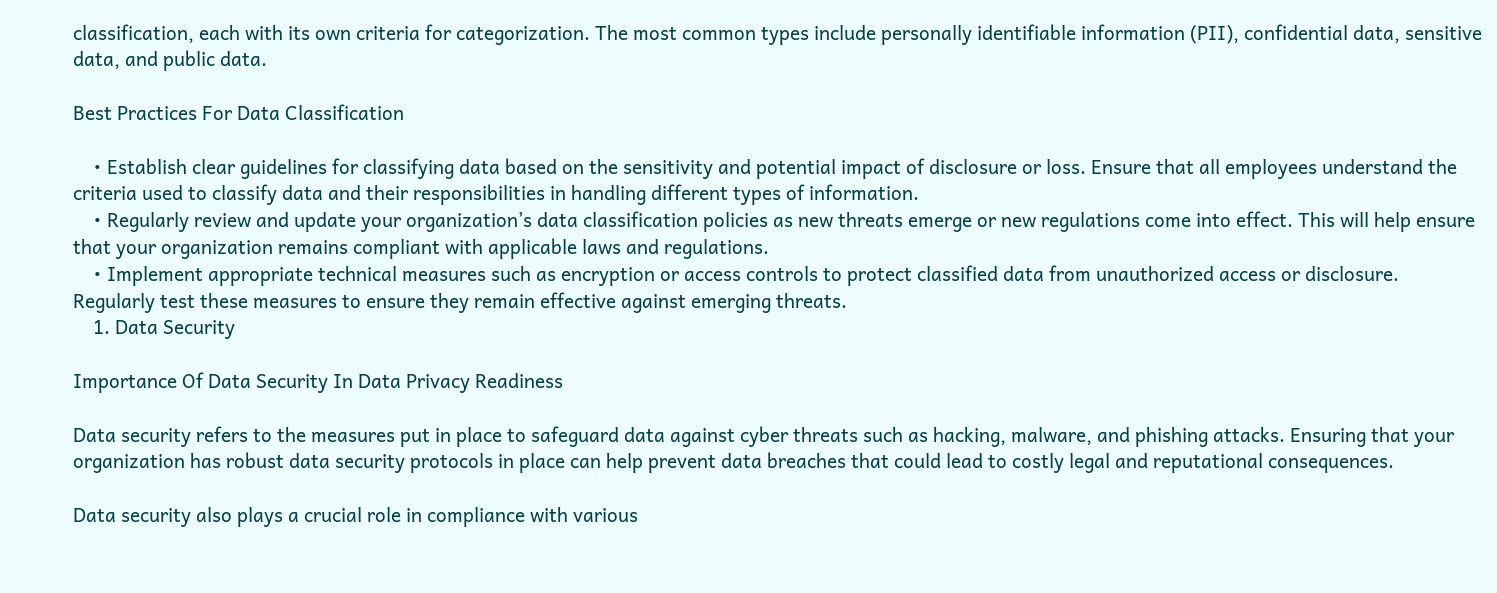classification, each with its own criteria for categorization. The most common types include personally identifiable information (PII), confidential data, sensitive data, and public data.

Best Practices For Data Classification

    • Establish clear guidelines for classifying data based on the sensitivity and potential impact of disclosure or loss. Ensure that all employees understand the criteria used to classify data and their responsibilities in handling different types of information.
    • Regularly review and update your organization’s data classification policies as new threats emerge or new regulations come into effect. This will help ensure that your organization remains compliant with applicable laws and regulations.
    • Implement appropriate technical measures such as encryption or access controls to protect classified data from unauthorized access or disclosure. Regularly test these measures to ensure they remain effective against emerging threats.
    1. Data Security

Importance Of Data Security In Data Privacy Readiness

Data security refers to the measures put in place to safeguard data against cyber threats such as hacking, malware, and phishing attacks. Ensuring that your organization has robust data security protocols in place can help prevent data breaches that could lead to costly legal and reputational consequences.

Data security also plays a crucial role in compliance with various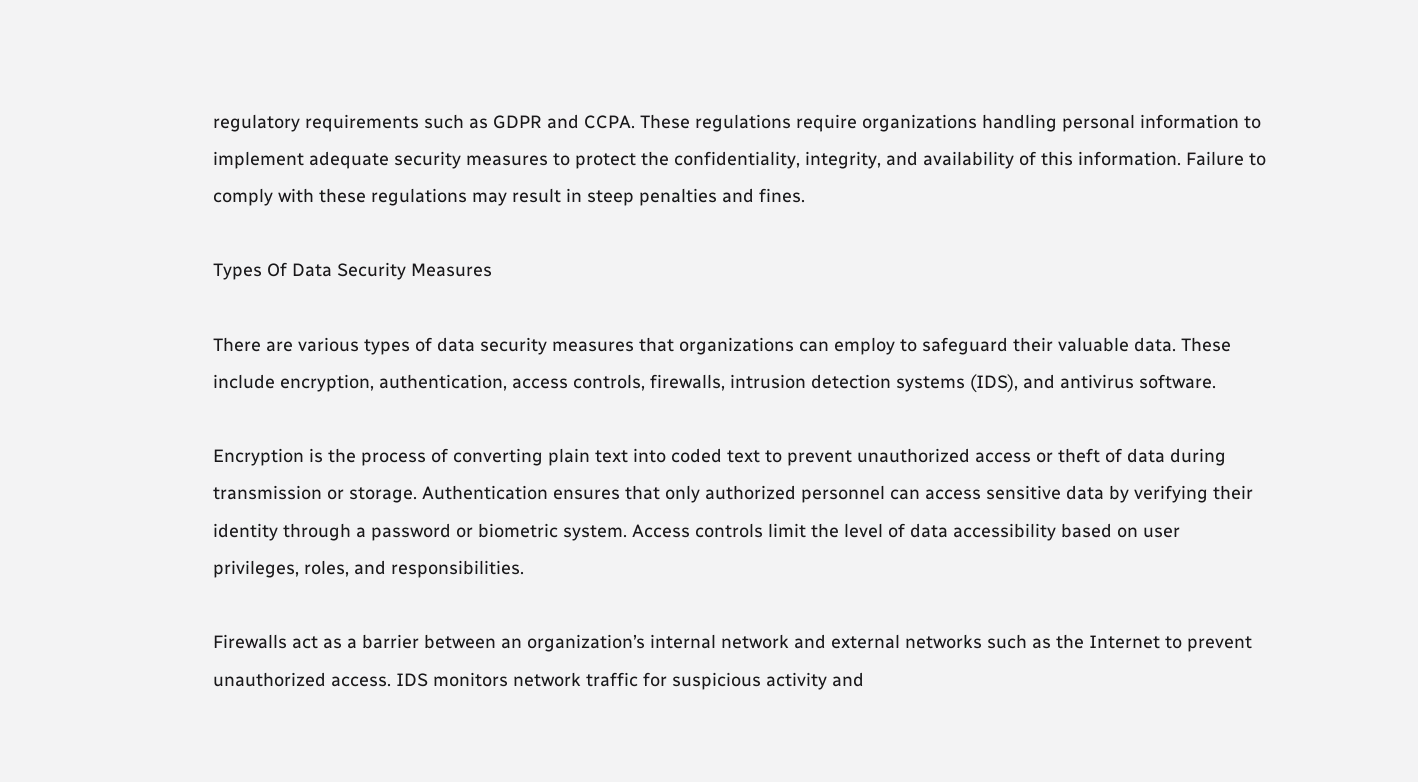regulatory requirements such as GDPR and CCPA. These regulations require organizations handling personal information to implement adequate security measures to protect the confidentiality, integrity, and availability of this information. Failure to comply with these regulations may result in steep penalties and fines.

Types Of Data Security Measures

There are various types of data security measures that organizations can employ to safeguard their valuable data. These include encryption, authentication, access controls, firewalls, intrusion detection systems (IDS), and antivirus software.

Encryption is the process of converting plain text into coded text to prevent unauthorized access or theft of data during transmission or storage. Authentication ensures that only authorized personnel can access sensitive data by verifying their identity through a password or biometric system. Access controls limit the level of data accessibility based on user privileges, roles, and responsibilities.

Firewalls act as a barrier between an organization’s internal network and external networks such as the Internet to prevent unauthorized access. IDS monitors network traffic for suspicious activity and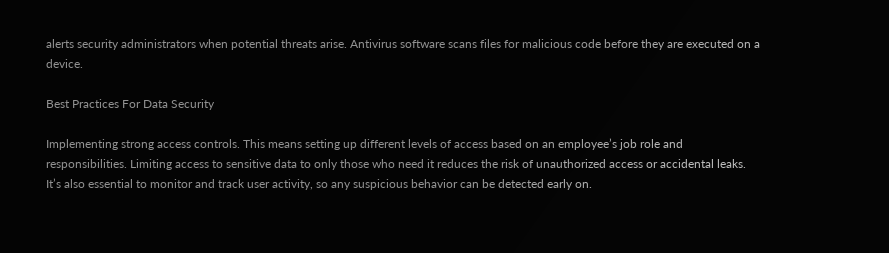alerts security administrators when potential threats arise. Antivirus software scans files for malicious code before they are executed on a device.

Best Practices For Data Security

Implementing strong access controls. This means setting up different levels of access based on an employee’s job role and responsibilities. Limiting access to sensitive data to only those who need it reduces the risk of unauthorized access or accidental leaks. It’s also essential to monitor and track user activity, so any suspicious behavior can be detected early on.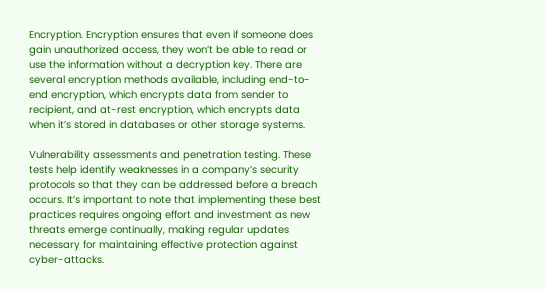Encryption. Encryption ensures that even if someone does gain unauthorized access, they won’t be able to read or use the information without a decryption key. There are several encryption methods available, including end-to-end encryption, which encrypts data from sender to recipient, and at-rest encryption, which encrypts data when it’s stored in databases or other storage systems.

Vulnerability assessments and penetration testing. These tests help identify weaknesses in a company’s security protocols so that they can be addressed before a breach occurs. It’s important to note that implementing these best practices requires ongoing effort and investment as new threats emerge continually, making regular updates necessary for maintaining effective protection against cyber-attacks.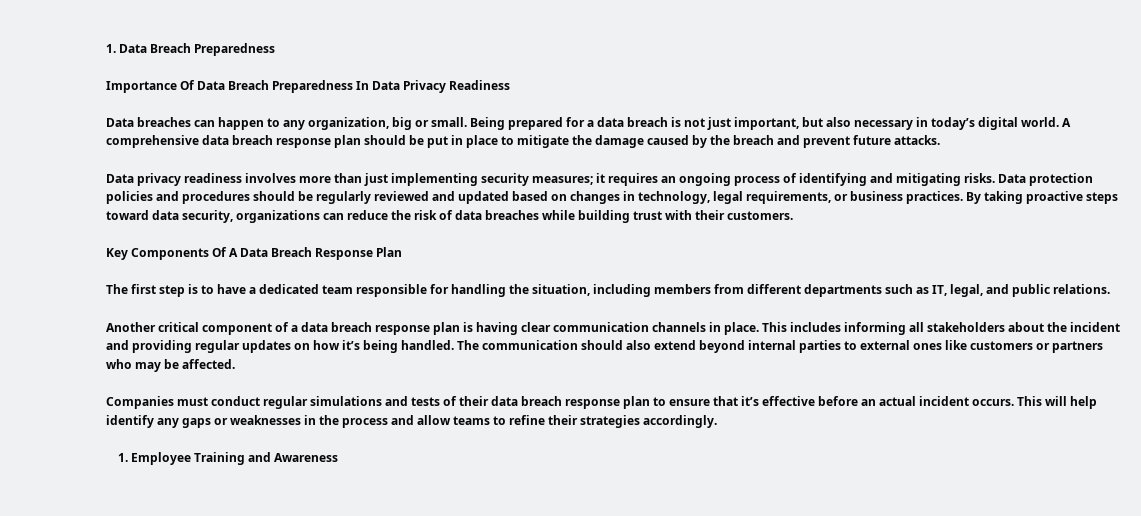1. Data Breach Preparedness

Importance Of Data Breach Preparedness In Data Privacy Readiness

Data breaches can happen to any organization, big or small. Being prepared for a data breach is not just important, but also necessary in today’s digital world. A comprehensive data breach response plan should be put in place to mitigate the damage caused by the breach and prevent future attacks.

Data privacy readiness involves more than just implementing security measures; it requires an ongoing process of identifying and mitigating risks. Data protection policies and procedures should be regularly reviewed and updated based on changes in technology, legal requirements, or business practices. By taking proactive steps toward data security, organizations can reduce the risk of data breaches while building trust with their customers.

Key Components Of A Data Breach Response Plan

The first step is to have a dedicated team responsible for handling the situation, including members from different departments such as IT, legal, and public relations.

Another critical component of a data breach response plan is having clear communication channels in place. This includes informing all stakeholders about the incident and providing regular updates on how it’s being handled. The communication should also extend beyond internal parties to external ones like customers or partners who may be affected.

Companies must conduct regular simulations and tests of their data breach response plan to ensure that it’s effective before an actual incident occurs. This will help identify any gaps or weaknesses in the process and allow teams to refine their strategies accordingly.

    1. Employee Training and Awareness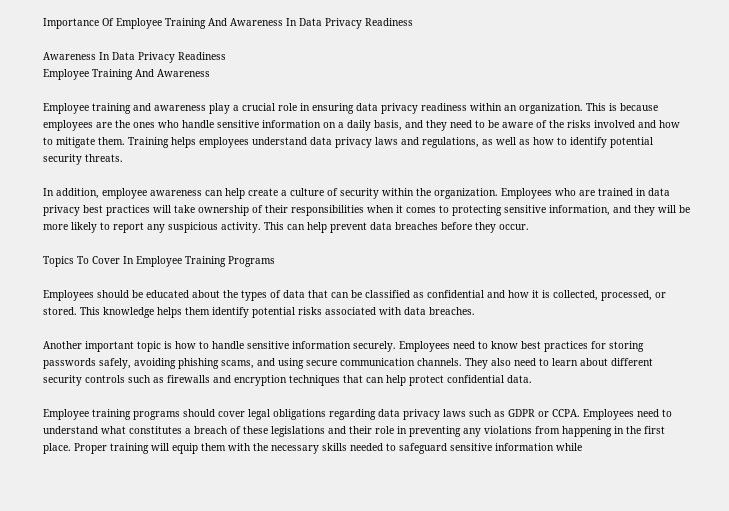Importance Of Employee Training And Awareness In Data Privacy Readiness

Awareness In Data Privacy Readiness
Employee Training And Awareness

Employee training and awareness play a crucial role in ensuring data privacy readiness within an organization. This is because employees are the ones who handle sensitive information on a daily basis, and they need to be aware of the risks involved and how to mitigate them. Training helps employees understand data privacy laws and regulations, as well as how to identify potential security threats.

In addition, employee awareness can help create a culture of security within the organization. Employees who are trained in data privacy best practices will take ownership of their responsibilities when it comes to protecting sensitive information, and they will be more likely to report any suspicious activity. This can help prevent data breaches before they occur.

Topics To Cover In Employee Training Programs

Employees should be educated about the types of data that can be classified as confidential and how it is collected, processed, or stored. This knowledge helps them identify potential risks associated with data breaches.

Another important topic is how to handle sensitive information securely. Employees need to know best practices for storing passwords safely, avoiding phishing scams, and using secure communication channels. They also need to learn about different security controls such as firewalls and encryption techniques that can help protect confidential data.

Employee training programs should cover legal obligations regarding data privacy laws such as GDPR or CCPA. Employees need to understand what constitutes a breach of these legislations and their role in preventing any violations from happening in the first place. Proper training will equip them with the necessary skills needed to safeguard sensitive information while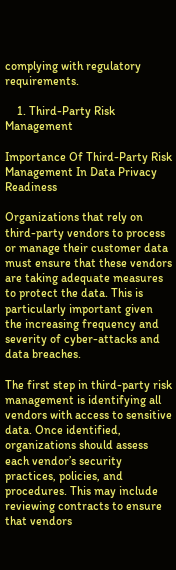complying with regulatory requirements.

    1. Third-Party Risk Management

Importance Of Third-Party Risk Management In Data Privacy Readiness

Organizations that rely on third-party vendors to process or manage their customer data must ensure that these vendors are taking adequate measures to protect the data. This is particularly important given the increasing frequency and severity of cyber-attacks and data breaches.

The first step in third-party risk management is identifying all vendors with access to sensitive data. Once identified, organizations should assess each vendor’s security practices, policies, and procedures. This may include reviewing contracts to ensure that vendors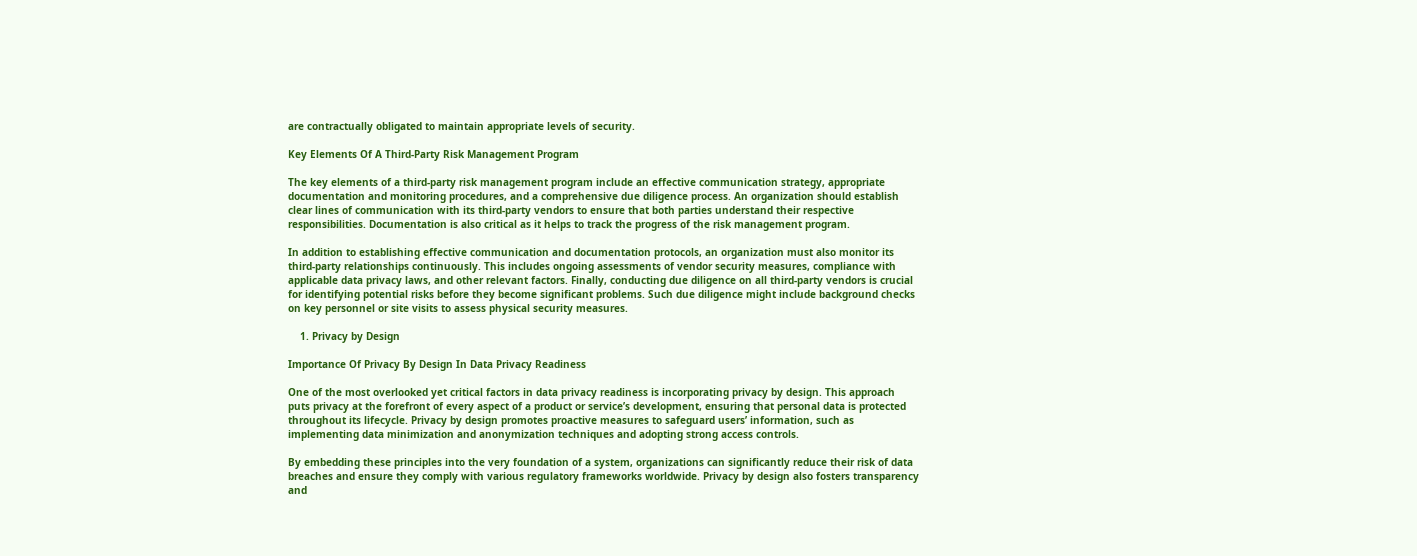are contractually obligated to maintain appropriate levels of security.

Key Elements Of A Third-Party Risk Management Program

The key elements of a third-party risk management program include an effective communication strategy, appropriate documentation and monitoring procedures, and a comprehensive due diligence process. An organization should establish clear lines of communication with its third-party vendors to ensure that both parties understand their respective responsibilities. Documentation is also critical as it helps to track the progress of the risk management program.

In addition to establishing effective communication and documentation protocols, an organization must also monitor its third-party relationships continuously. This includes ongoing assessments of vendor security measures, compliance with applicable data privacy laws, and other relevant factors. Finally, conducting due diligence on all third-party vendors is crucial for identifying potential risks before they become significant problems. Such due diligence might include background checks on key personnel or site visits to assess physical security measures.

    1. Privacy by Design

Importance Of Privacy By Design In Data Privacy Readiness

One of the most overlooked yet critical factors in data privacy readiness is incorporating privacy by design. This approach puts privacy at the forefront of every aspect of a product or service’s development, ensuring that personal data is protected throughout its lifecycle. Privacy by design promotes proactive measures to safeguard users’ information, such as implementing data minimization and anonymization techniques and adopting strong access controls.

By embedding these principles into the very foundation of a system, organizations can significantly reduce their risk of data breaches and ensure they comply with various regulatory frameworks worldwide. Privacy by design also fosters transparency and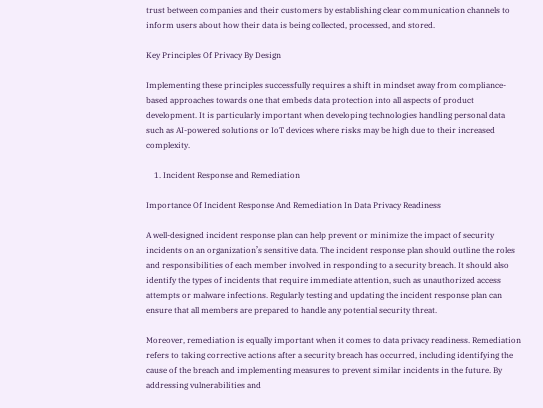trust between companies and their customers by establishing clear communication channels to inform users about how their data is being collected, processed, and stored.

Key Principles Of Privacy By Design

Implementing these principles successfully requires a shift in mindset away from compliance-based approaches towards one that embeds data protection into all aspects of product development. It is particularly important when developing technologies handling personal data such as AI-powered solutions or IoT devices where risks may be high due to their increased complexity.

    1. Incident Response and Remediation

Importance Of Incident Response And Remediation In Data Privacy Readiness

A well-designed incident response plan can help prevent or minimize the impact of security incidents on an organization’s sensitive data. The incident response plan should outline the roles and responsibilities of each member involved in responding to a security breach. It should also identify the types of incidents that require immediate attention, such as unauthorized access attempts or malware infections. Regularly testing and updating the incident response plan can ensure that all members are prepared to handle any potential security threat.

Moreover, remediation is equally important when it comes to data privacy readiness. Remediation refers to taking corrective actions after a security breach has occurred, including identifying the cause of the breach and implementing measures to prevent similar incidents in the future. By addressing vulnerabilities and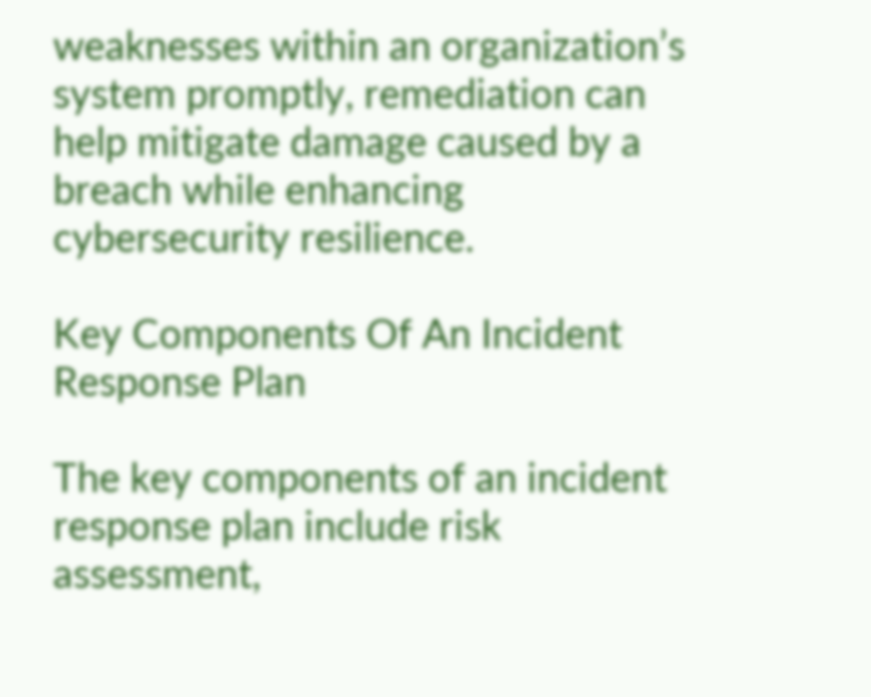weaknesses within an organization’s system promptly, remediation can help mitigate damage caused by a breach while enhancing cybersecurity resilience.

Key Components Of An Incident Response Plan

The key components of an incident response plan include risk assessment,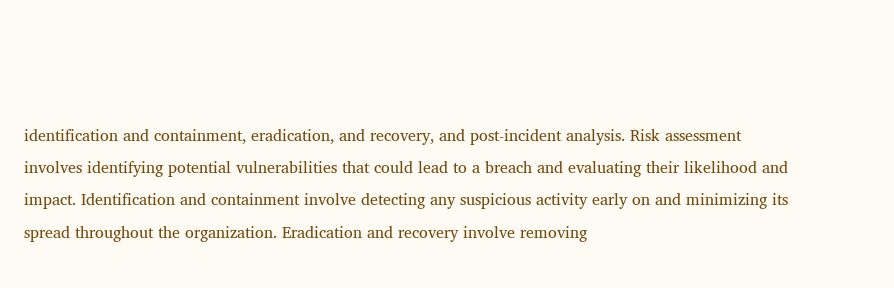identification and containment, eradication, and recovery, and post-incident analysis. Risk assessment involves identifying potential vulnerabilities that could lead to a breach and evaluating their likelihood and impact. Identification and containment involve detecting any suspicious activity early on and minimizing its spread throughout the organization. Eradication and recovery involve removing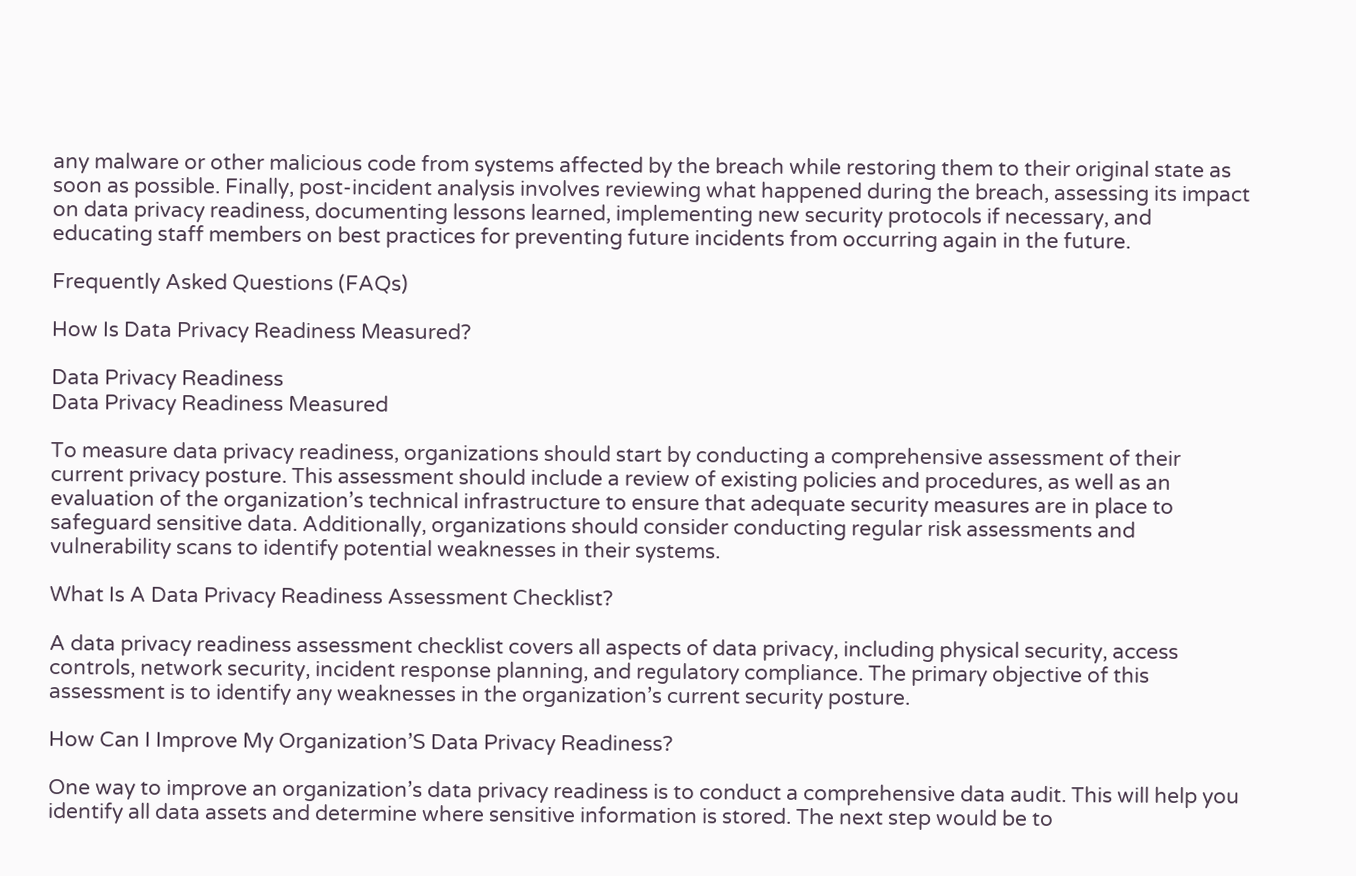any malware or other malicious code from systems affected by the breach while restoring them to their original state as soon as possible. Finally, post-incident analysis involves reviewing what happened during the breach, assessing its impact on data privacy readiness, documenting lessons learned, implementing new security protocols if necessary, and educating staff members on best practices for preventing future incidents from occurring again in the future.

Frequently Asked Questions (FAQs)

How Is Data Privacy Readiness Measured?

Data Privacy Readiness
Data Privacy Readiness Measured

To measure data privacy readiness, organizations should start by conducting a comprehensive assessment of their current privacy posture. This assessment should include a review of existing policies and procedures, as well as an evaluation of the organization’s technical infrastructure to ensure that adequate security measures are in place to safeguard sensitive data. Additionally, organizations should consider conducting regular risk assessments and vulnerability scans to identify potential weaknesses in their systems.

What Is A Data Privacy Readiness Assessment Checklist?

A data privacy readiness assessment checklist covers all aspects of data privacy, including physical security, access controls, network security, incident response planning, and regulatory compliance. The primary objective of this assessment is to identify any weaknesses in the organization’s current security posture.

How Can I Improve My Organization’S Data Privacy Readiness?

One way to improve an organization’s data privacy readiness is to conduct a comprehensive data audit. This will help you identify all data assets and determine where sensitive information is stored. The next step would be to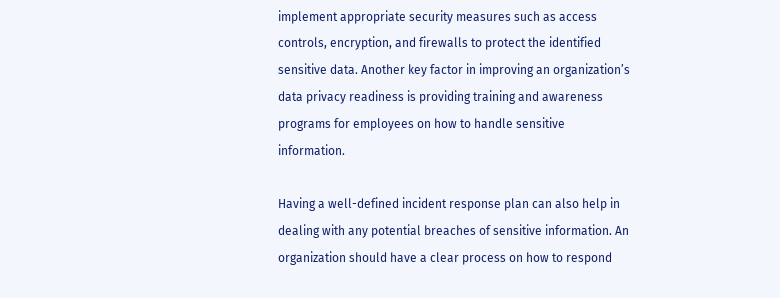implement appropriate security measures such as access controls, encryption, and firewalls to protect the identified sensitive data. Another key factor in improving an organization’s data privacy readiness is providing training and awareness programs for employees on how to handle sensitive information.

Having a well-defined incident response plan can also help in dealing with any potential breaches of sensitive information. An organization should have a clear process on how to respond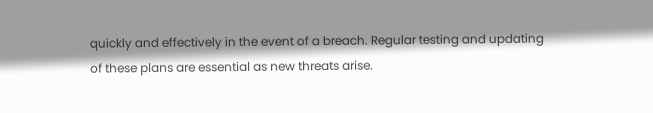quickly and effectively in the event of a breach. Regular testing and updating of these plans are essential as new threats arise.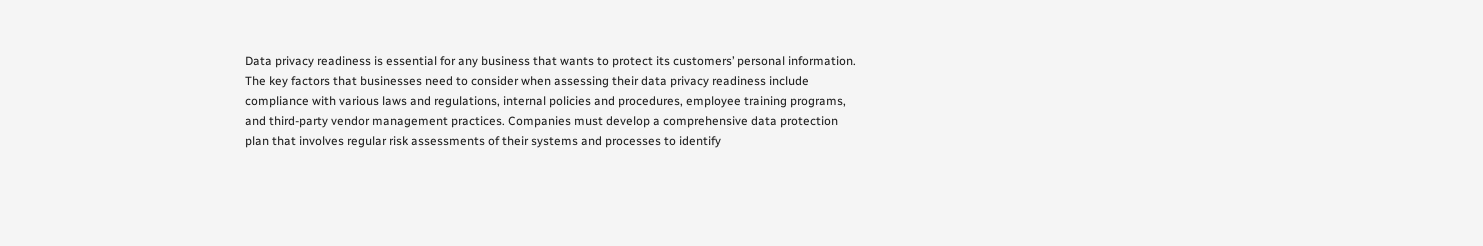Data privacy readiness is essential for any business that wants to protect its customers’ personal information. The key factors that businesses need to consider when assessing their data privacy readiness include compliance with various laws and regulations, internal policies and procedures, employee training programs, and third-party vendor management practices. Companies must develop a comprehensive data protection plan that involves regular risk assessments of their systems and processes to identify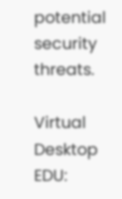potential security threats.

Virtual Desktop EDU: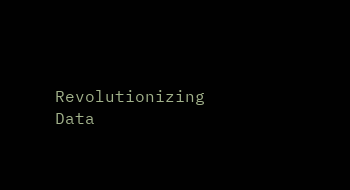Revolutionizing Data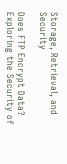Storage, Retrieval, and Security

Does FTP Encrypt Data? Exploring the Security of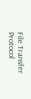File Transfer Protocol